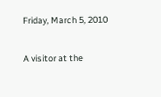Friday, March 5, 2010

A visitor at the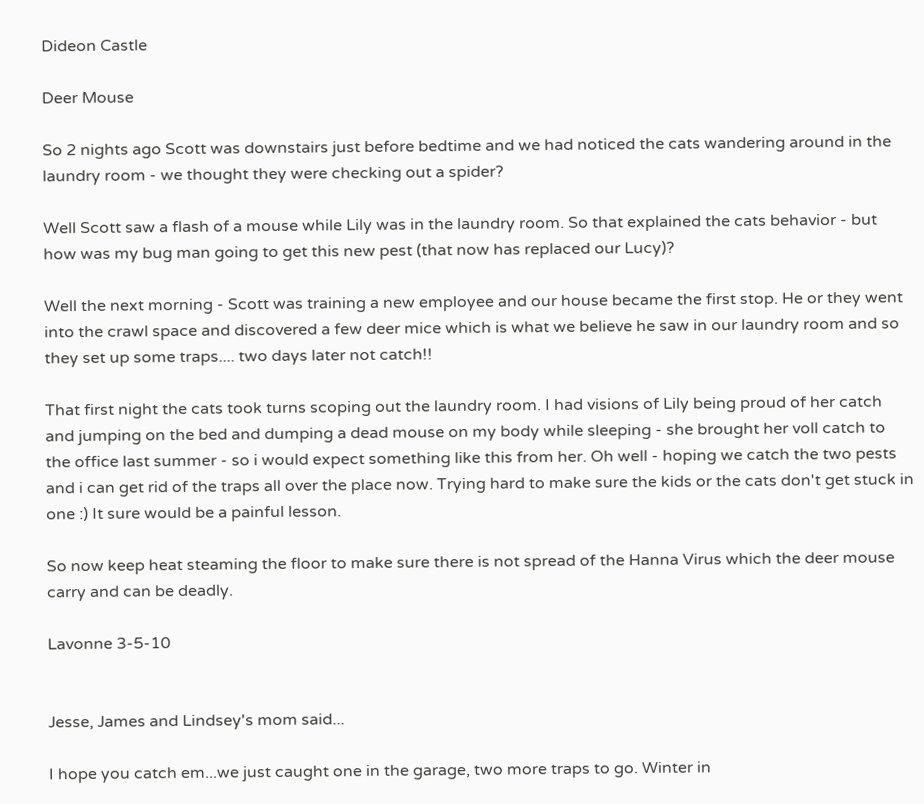Dideon Castle

Deer Mouse

So 2 nights ago Scott was downstairs just before bedtime and we had noticed the cats wandering around in the laundry room - we thought they were checking out a spider?

Well Scott saw a flash of a mouse while Lily was in the laundry room. So that explained the cats behavior - but how was my bug man going to get this new pest (that now has replaced our Lucy)?

Well the next morning - Scott was training a new employee and our house became the first stop. He or they went into the crawl space and discovered a few deer mice which is what we believe he saw in our laundry room and so they set up some traps.... two days later not catch!!

That first night the cats took turns scoping out the laundry room. I had visions of Lily being proud of her catch and jumping on the bed and dumping a dead mouse on my body while sleeping - she brought her voll catch to the office last summer - so i would expect something like this from her. Oh well - hoping we catch the two pests and i can get rid of the traps all over the place now. Trying hard to make sure the kids or the cats don't get stuck in one :) It sure would be a painful lesson.

So now keep heat steaming the floor to make sure there is not spread of the Hanna Virus which the deer mouse carry and can be deadly.

Lavonne 3-5-10


Jesse, James and Lindsey's mom said...

I hope you catch em...we just caught one in the garage, two more traps to go. Winter in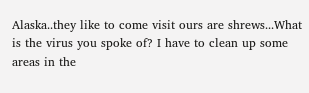Alaska..they like to come visit ours are shrews...What is the virus you spoke of? I have to clean up some areas in the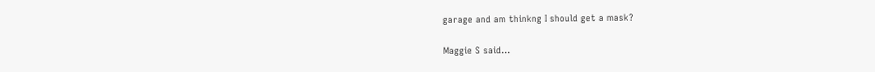garage and am thinkng I should get a mask?

Maggie S said...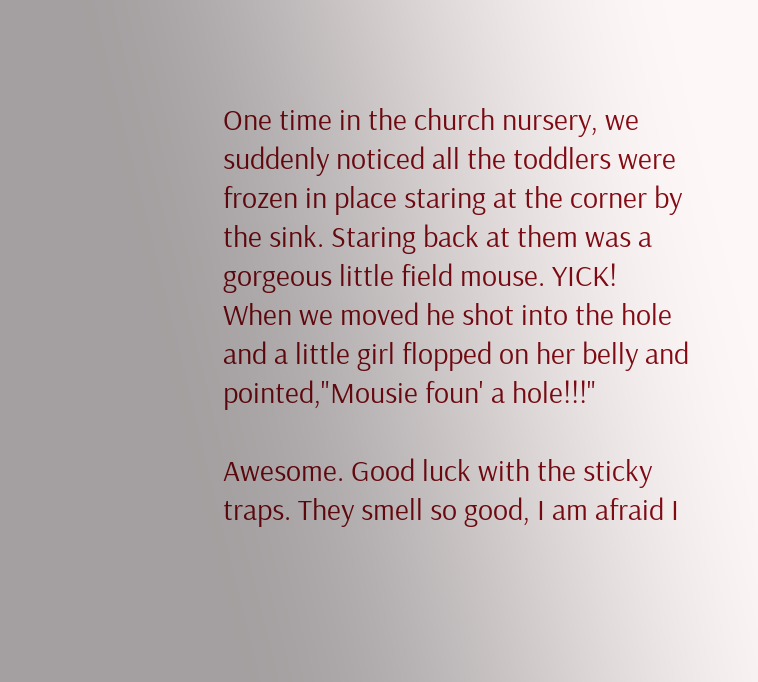One time in the church nursery, we suddenly noticed all the toddlers were frozen in place staring at the corner by the sink. Staring back at them was a gorgeous little field mouse. YICK! When we moved he shot into the hole and a little girl flopped on her belly and pointed,"Mousie foun' a hole!!!"

Awesome. Good luck with the sticky traps. They smell so good, I am afraid I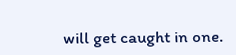will get caught in one.